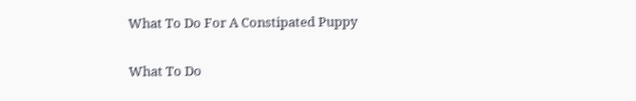What To Do For A Constipated Puppy

What To Do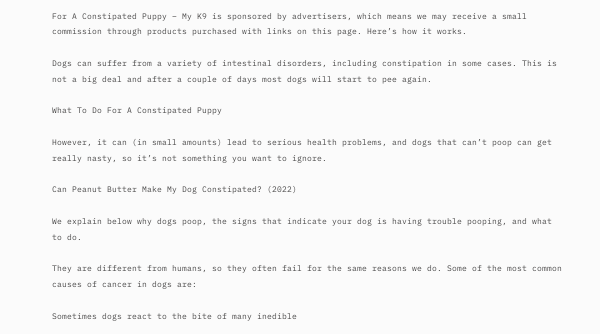For A Constipated Puppy – My K9 is sponsored by advertisers, which means we may receive a small commission through products purchased with links on this page. Here’s how it works.

Dogs can suffer from a variety of intestinal disorders, including constipation in some cases. This is not a big deal and after a couple of days most dogs will start to pee again.

What To Do For A Constipated Puppy

However, it can (in small amounts) lead to serious health problems, and dogs that can’t poop can get really nasty, so it’s not something you want to ignore.

Can Peanut Butter Make My Dog Constipated? (2022)

We explain below why dogs poop, the signs that indicate your dog is having trouble pooping, and what to do.

They are different from humans, so they often fail for the same reasons we do. Some of the most common causes of cancer in dogs are:

Sometimes dogs react to the bite of many inedible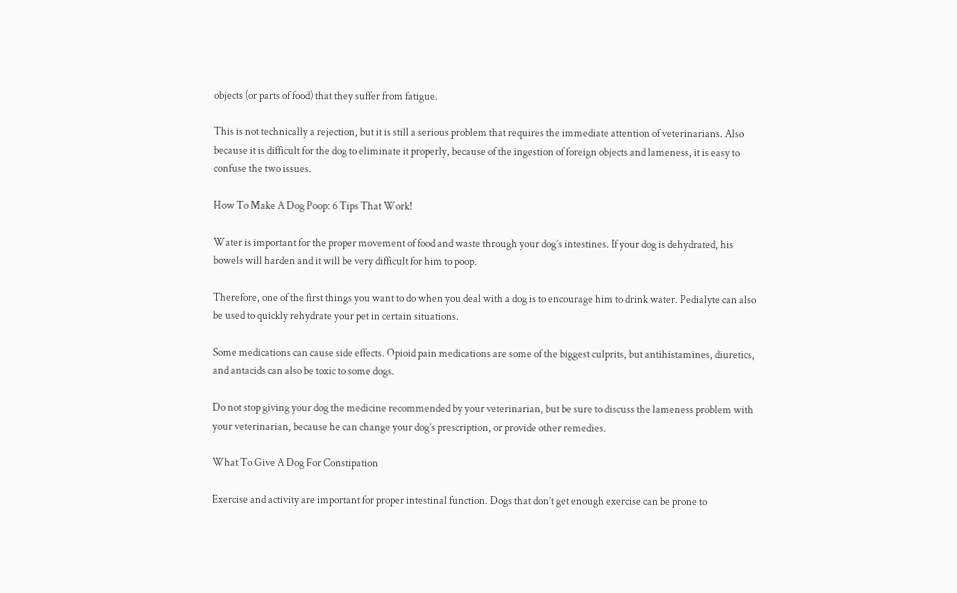objects (or parts of food) that they suffer from fatigue.

This is not technically a rejection, but it is still a serious problem that requires the immediate attention of veterinarians. Also because it is difficult for the dog to eliminate it properly, because of the ingestion of foreign objects and lameness, it is easy to confuse the two issues.

How To Make A Dog Poop: 6 Tips That Work!

Water is important for the proper movement of food and waste through your dog’s intestines. If your dog is dehydrated, his bowels will harden and it will be very difficult for him to poop.

Therefore, one of the first things you want to do when you deal with a dog is to encourage him to drink water. Pedialyte can also be used to quickly rehydrate your pet in certain situations.

Some medications can cause side effects. Opioid pain medications are some of the biggest culprits, but antihistamines, diuretics, and antacids can also be toxic to some dogs.

Do not stop giving your dog the medicine recommended by your veterinarian, but be sure to discuss the lameness problem with your veterinarian, because he can change your dog’s prescription, or provide other remedies.

What To Give A Dog For Constipation

Exercise and activity are important for proper intestinal function. Dogs that don’t get enough exercise can be prone to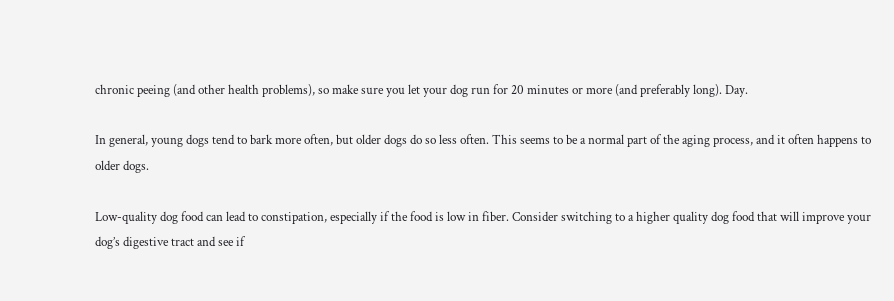chronic peeing (and other health problems), so make sure you let your dog run for 20 minutes or more (and preferably long). Day.

In general, young dogs tend to bark more often, but older dogs do so less often. This seems to be a normal part of the aging process, and it often happens to older dogs.

Low-quality dog food can lead to constipation, especially if the food is low in fiber. Consider switching to a higher quality dog food that will improve your dog’s digestive tract and see if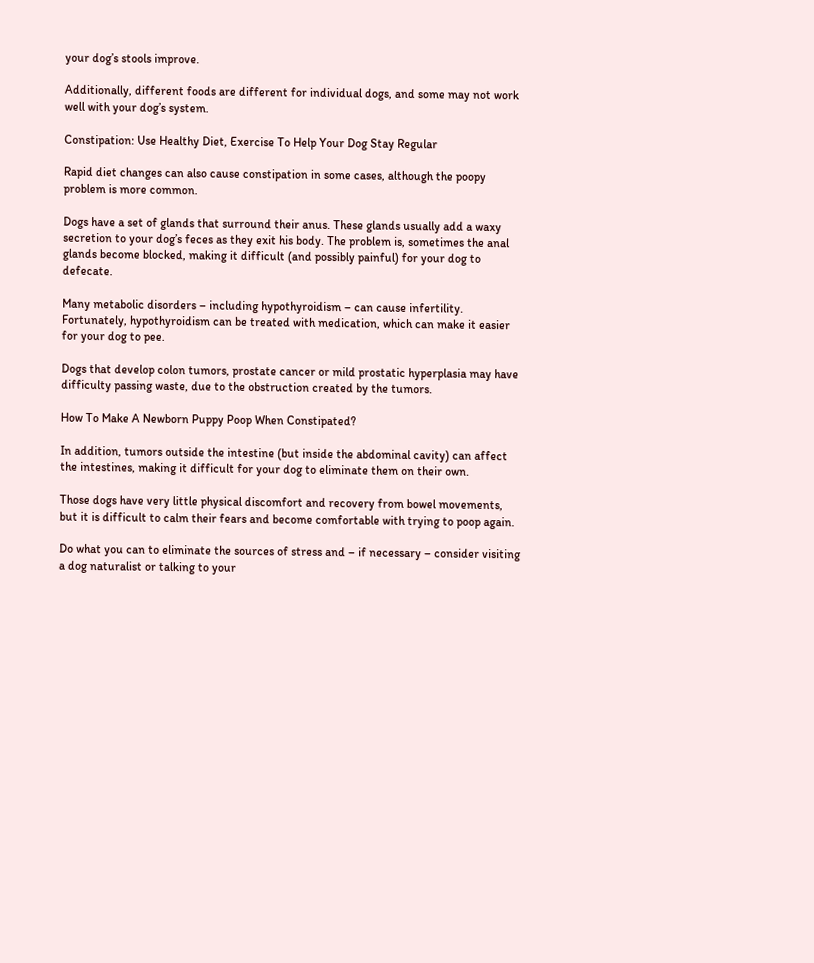your dog’s stools improve.

Additionally, different foods are different for individual dogs, and some may not work well with your dog’s system.

Constipation: Use Healthy Diet, Exercise To Help Your Dog Stay Regular

Rapid diet changes can also cause constipation in some cases, although the poopy problem is more common.

Dogs have a set of glands that surround their anus. These glands usually add a waxy secretion to your dog’s feces as they exit his body. The problem is, sometimes the anal glands become blocked, making it difficult (and possibly painful) for your dog to defecate.

Many metabolic disorders – including hypothyroidism – can cause infertility. Fortunately, hypothyroidism can be treated with medication, which can make it easier for your dog to pee.

Dogs that develop colon tumors, prostate cancer or mild prostatic hyperplasia may have difficulty passing waste, due to the obstruction created by the tumors.

How To Make A Newborn Puppy Poop When Constipated?

In addition, tumors outside the intestine (but inside the abdominal cavity) can affect the intestines, making it difficult for your dog to eliminate them on their own.

Those dogs have very little physical discomfort and recovery from bowel movements, but it is difficult to calm their fears and become comfortable with trying to poop again.

Do what you can to eliminate the sources of stress and – if necessary – consider visiting a dog naturalist or talking to your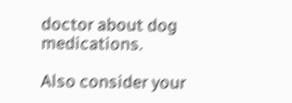doctor about dog medications.

Also consider your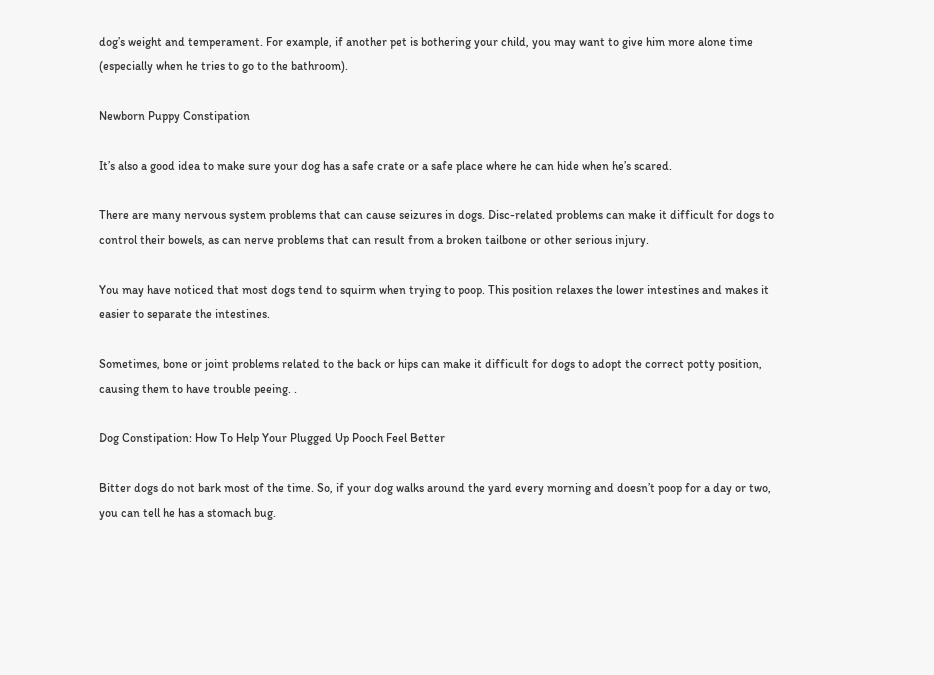dog’s weight and temperament. For example, if another pet is bothering your child, you may want to give him more alone time (especially when he tries to go to the bathroom).

Newborn Puppy Constipation

It’s also a good idea to make sure your dog has a safe crate or a safe place where he can hide when he’s scared.

There are many nervous system problems that can cause seizures in dogs. Disc-related problems can make it difficult for dogs to control their bowels, as can nerve problems that can result from a broken tailbone or other serious injury.

You may have noticed that most dogs tend to squirm when trying to poop. This position relaxes the lower intestines and makes it easier to separate the intestines.

Sometimes, bone or joint problems related to the back or hips can make it difficult for dogs to adopt the correct potty position, causing them to have trouble peeing. .

Dog Constipation: How To Help Your Plugged Up Pooch Feel Better

Bitter dogs do not bark most of the time. So, if your dog walks around the yard every morning and doesn’t poop for a day or two, you can tell he has a stomach bug.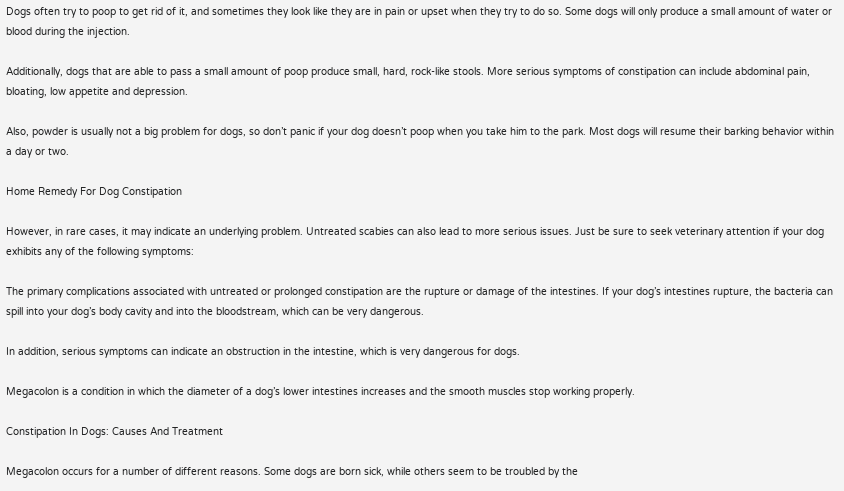Dogs often try to poop to get rid of it, and sometimes they look like they are in pain or upset when they try to do so. Some dogs will only produce a small amount of water or blood during the injection.

Additionally, dogs that are able to pass a small amount of poop produce small, hard, rock-like stools. More serious symptoms of constipation can include abdominal pain, bloating, low appetite and depression.

Also, powder is usually not a big problem for dogs, so don’t panic if your dog doesn’t poop when you take him to the park. Most dogs will resume their barking behavior within a day or two.

Home Remedy For Dog Constipation

However, in rare cases, it may indicate an underlying problem. Untreated scabies can also lead to more serious issues. Just be sure to seek veterinary attention if your dog exhibits any of the following symptoms:

The primary complications associated with untreated or prolonged constipation are the rupture or damage of the intestines. If your dog’s intestines rupture, the bacteria can spill into your dog’s body cavity and into the bloodstream, which can be very dangerous.

In addition, serious symptoms can indicate an obstruction in the intestine, which is very dangerous for dogs.

Megacolon is a condition in which the diameter of a dog’s lower intestines increases and the smooth muscles stop working properly.

Constipation In Dogs: Causes And Treatment

Megacolon occurs for a number of different reasons. Some dogs are born sick, while others seem to be troubled by the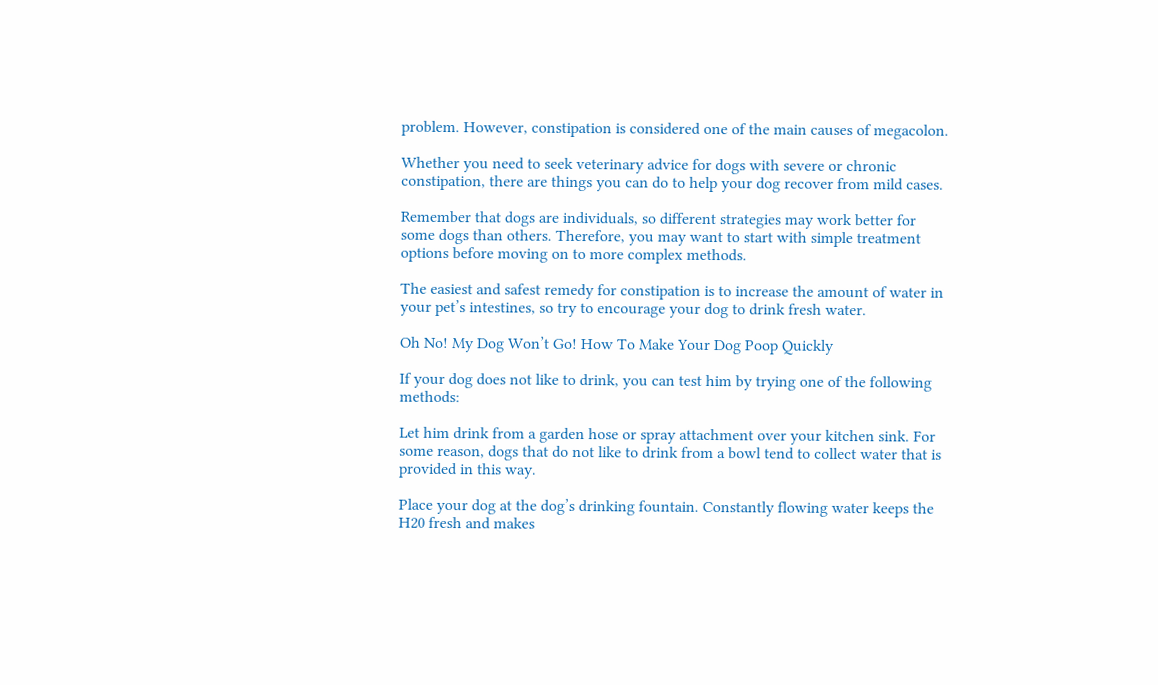problem. However, constipation is considered one of the main causes of megacolon.

Whether you need to seek veterinary advice for dogs with severe or chronic constipation, there are things you can do to help your dog recover from mild cases.

Remember that dogs are individuals, so different strategies may work better for some dogs than others. Therefore, you may want to start with simple treatment options before moving on to more complex methods.

The easiest and safest remedy for constipation is to increase the amount of water in your pet’s intestines, so try to encourage your dog to drink fresh water.

Oh No! My Dog Won’t Go! How To Make Your Dog Poop Quickly

If your dog does not like to drink, you can test him by trying one of the following methods:

Let him drink from a garden hose or spray attachment over your kitchen sink. For some reason, dogs that do not like to drink from a bowl tend to collect water that is provided in this way.

Place your dog at the dog’s drinking fountain. Constantly flowing water keeps the H20 fresh and makes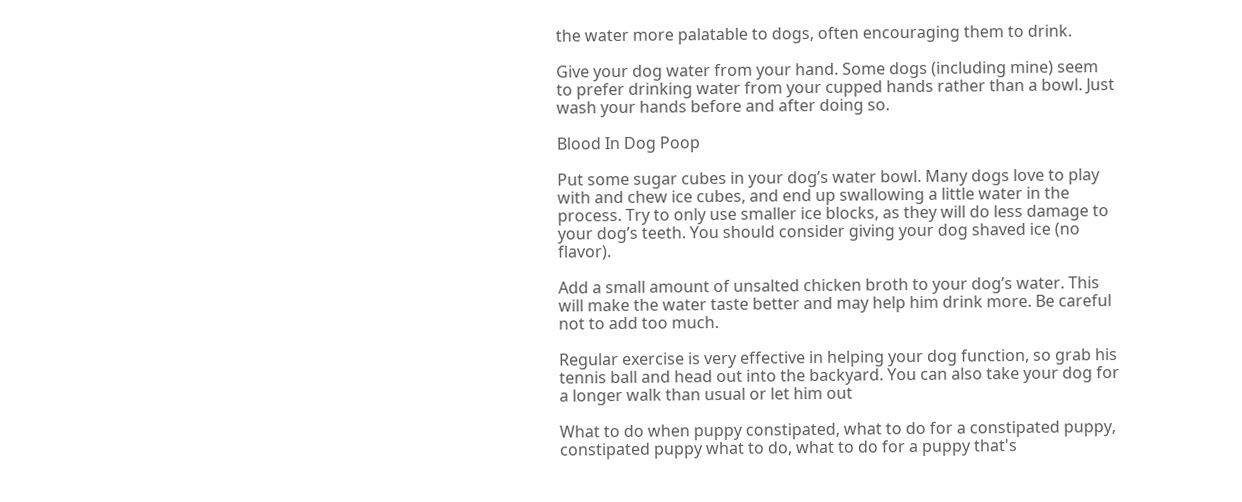the water more palatable to dogs, often encouraging them to drink.

Give your dog water from your hand. Some dogs (including mine) seem to prefer drinking water from your cupped hands rather than a bowl. Just wash your hands before and after doing so.

Blood In Dog Poop

Put some sugar cubes in your dog’s water bowl. Many dogs love to play with and chew ice cubes, and end up swallowing a little water in the process. Try to only use smaller ice blocks, as they will do less damage to your dog’s teeth. You should consider giving your dog shaved ice (no flavor).

Add a small amount of unsalted chicken broth to your dog’s water. This will make the water taste better and may help him drink more. Be careful not to add too much.

Regular exercise is very effective in helping your dog function, so grab his tennis ball and head out into the backyard. You can also take your dog for a longer walk than usual or let him out

What to do when puppy constipated, what to do for a constipated puppy, constipated puppy what to do, what to do for a puppy that's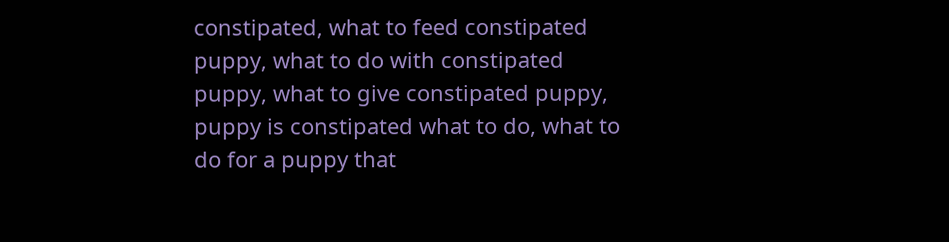constipated, what to feed constipated puppy, what to do with constipated puppy, what to give constipated puppy, puppy is constipated what to do, what to do for a puppy that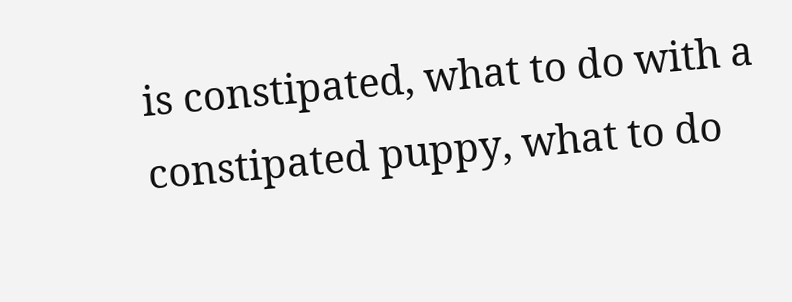is constipated, what to do with a constipated puppy, what to do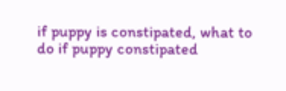if puppy is constipated, what to do if puppy constipated